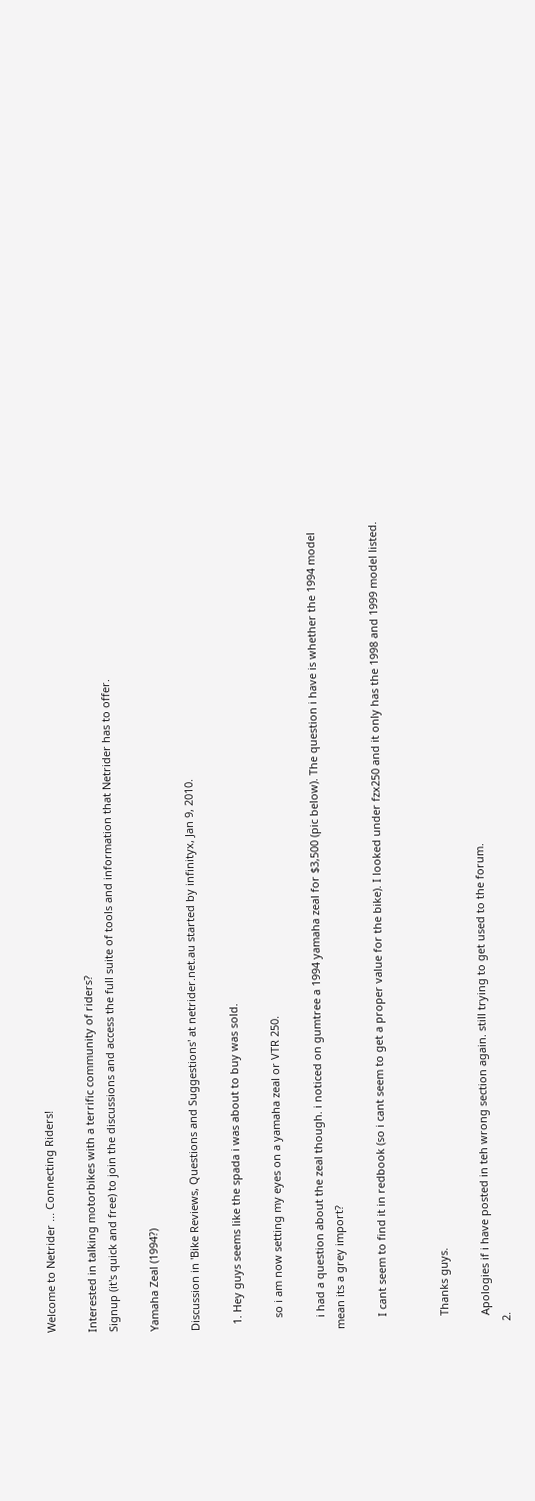Welcome to Netrider ... Connecting Riders!

Interested in talking motorbikes with a terrific community of riders?
Signup (it's quick and free) to join the discussions and access the full suite of tools and information that Netrider has to offer.

Yamaha Zeal (1994?)

Discussion in 'Bike Reviews, Questions and Suggestions' at netrider.net.au started by infinityx, Jan 9, 2010.

  1. Hey guys seems like the spada i was about to buy was sold.

    so i am now setting my eyes on a yamaha zeal or VTR 250.

    i had a question about the zeal though. i noticed on gumtree a 1994 yamaha zeal for $3,500 (pic below). The question i have is whether the 1994 model mean its a grey import?

    I cant seem to find it in redbook (so i cant seem to get a proper value for the bike). I looked under fzx250 and it only has the 1998 and 1999 model listed.


    Thanks guys.

    Apologies if i have posted in teh wrong section again. still trying to get used to the forum.
  2.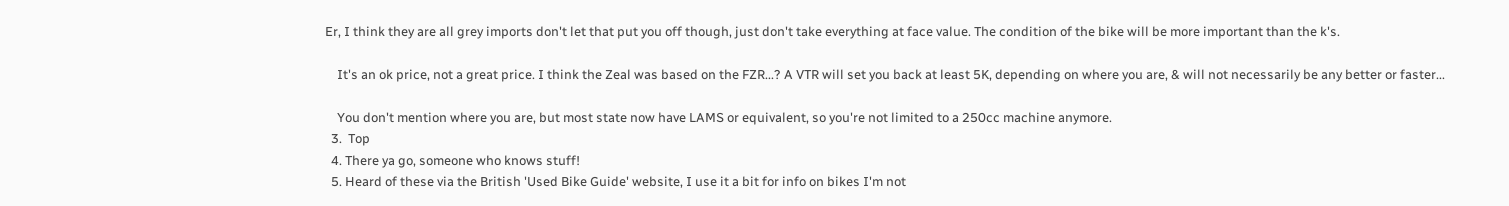Er, I think they are all grey imports don't let that put you off though, just don't take everything at face value. The condition of the bike will be more important than the k's.

    It's an ok price, not a great price. I think the Zeal was based on the FZR...? A VTR will set you back at least 5K, depending on where you are, & will not necessarily be any better or faster...

    You don't mention where you are, but most state now have LAMS or equivalent, so you're not limited to a 250cc machine anymore.
  3.  Top
  4. There ya go, someone who knows stuff!
  5. Heard of these via the British 'Used Bike Guide' website, I use it a bit for info on bikes I'm not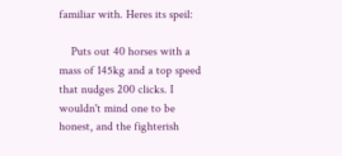familiar with. Heres its speil:

    Puts out 40 horses with a mass of 145kg and a top speed that nudges 200 clicks. I wouldn't mind one to be honest, and the fighterish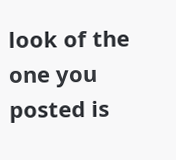look of the one you posted is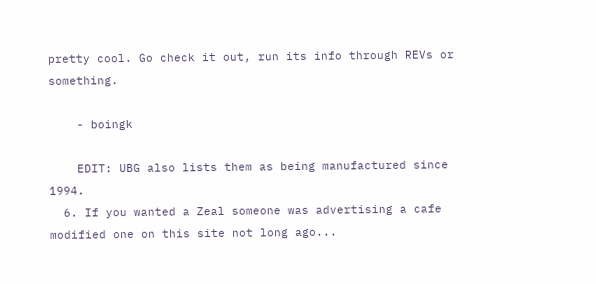pretty cool. Go check it out, run its info through REVs or something.

    - boingk

    EDIT: UBG also lists them as being manufactured since 1994.
  6. If you wanted a Zeal someone was advertising a cafe modified one on this site not long ago...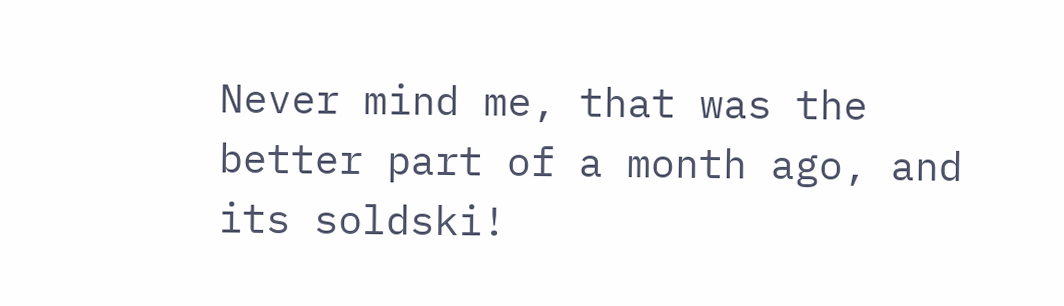Never mind me, that was the better part of a month ago, and its soldski!